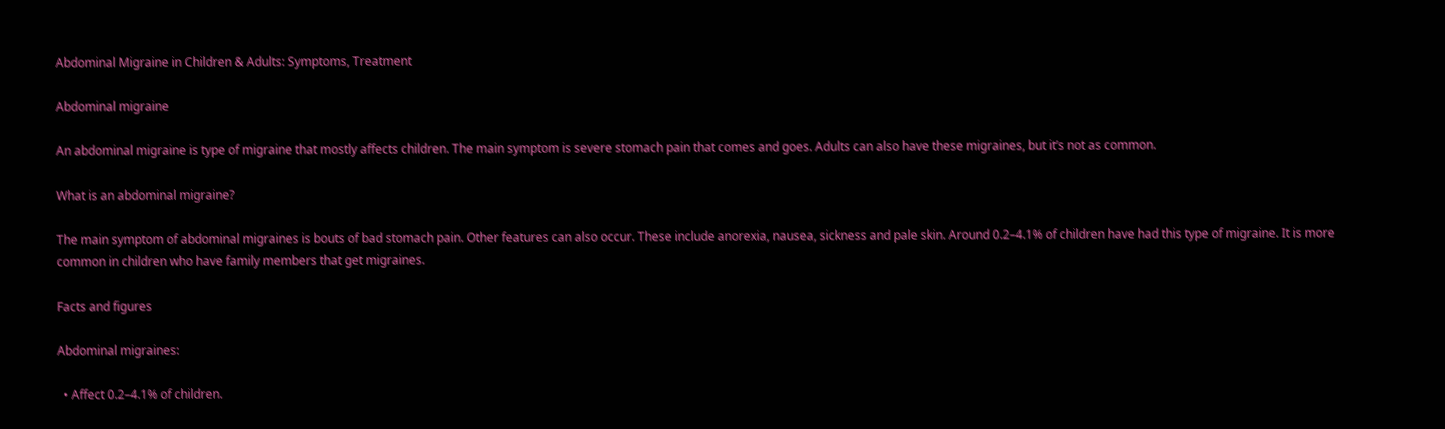Abdominal Migraine in Children & Adults: Symptoms, Treatment

Abdominal migraine

An abdominal migraine is type of migraine that mostly affects children. The main symptom is severe stomach pain that comes and goes. Adults can also have these migraines, but it’s not as common.

What is an abdominal migraine?

The main symptom of abdominal migraines is bouts of bad stomach pain. Other features can also occur. These include anorexia, nausea, sickness and pale skin. Around 0.2–4.1% of children have had this type of migraine. It is more common in children who have family members that get migraines.

Facts and figures

Abdominal migraines:

  • Affect 0.2–4.1% of children.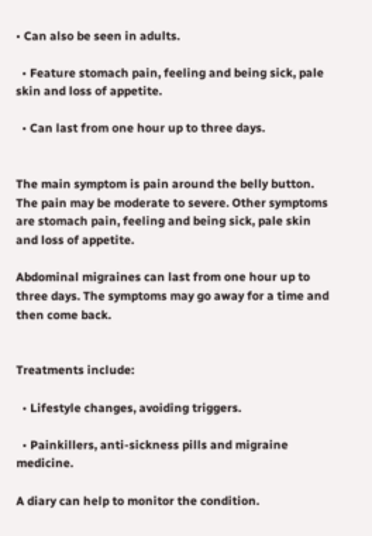• Can also be seen in adults.

  • Feature stomach pain, feeling and being sick, pale skin and loss of appetite.

  • Can last from one hour up to three days.


The main symptom is pain around the belly button. The pain may be moderate to severe. Other symptoms are stomach pain, feeling and being sick, pale skin and loss of appetite.

Abdominal migraines can last from one hour up to three days. The symptoms may go away for a time and then come back.


Treatments include:

  • Lifestyle changes, avoiding triggers.

  • Painkillers, anti-sickness pills and migraine medicine.

A diary can help to monitor the condition.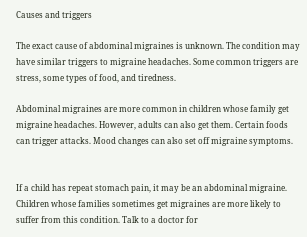Causes and triggers

The exact cause of abdominal migraines is unknown. The condition may have similar triggers to migraine headaches. Some common triggers are stress, some types of food, and tiredness.

Abdominal migraines are more common in children whose family get migraine headaches. However, adults can also get them. Certain foods can trigger attacks. Mood changes can also set off migraine symptoms.


If a child has repeat stomach pain, it may be an abdominal migraine. Children whose families sometimes get migraines are more likely to suffer from this condition. Talk to a doctor for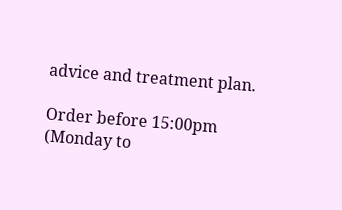advice and treatment plan.

Order before 15:00pm (Monday to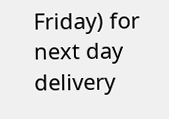Friday) for next day delivery